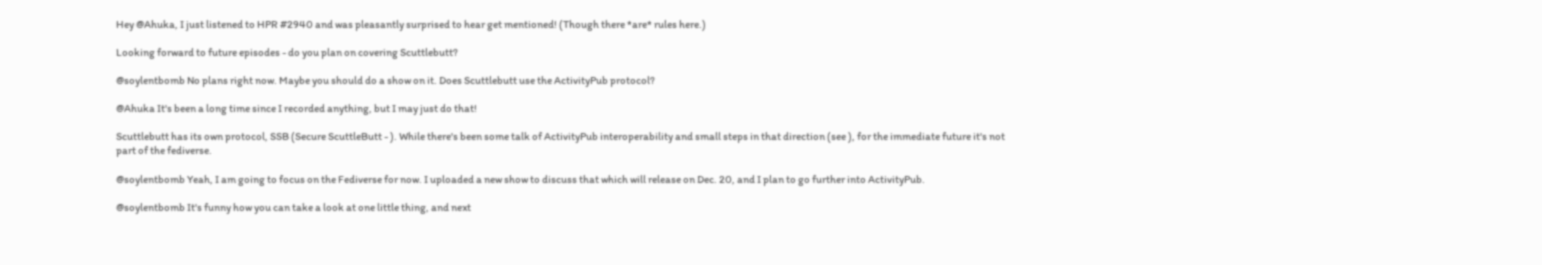Hey @Ahuka, I just listened to HPR #2940 and was pleasantly surprised to hear get mentioned! (Though there *are* rules here.)

Looking forward to future episodes - do you plan on covering Scuttlebutt?

@soylentbomb No plans right now. Maybe you should do a show on it. Does Scuttlebutt use the ActivityPub protocol?

@Ahuka It's been a long time since I recorded anything, but I may just do that!

Scuttlebutt has its own protocol, SSB (Secure ScuttleButt - ). While there's been some talk of ActivityPub interoperability and small steps in that direction (see ), for the immediate future it's not part of the fediverse.

@soylentbomb Yeah, I am going to focus on the Fediverse for now. I uploaded a new show to discuss that which will release on Dec. 20, and I plan to go further into ActivityPub.

@soylentbomb It's funny how you can take a look at one little thing, and next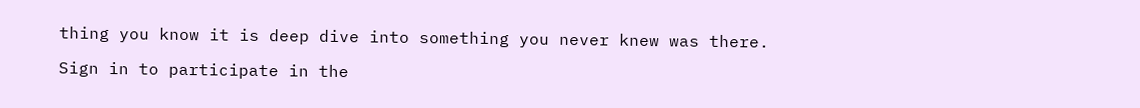thing you know it is deep dive into something you never knew was there.

Sign in to participate in the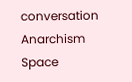conversation
Anarchism Space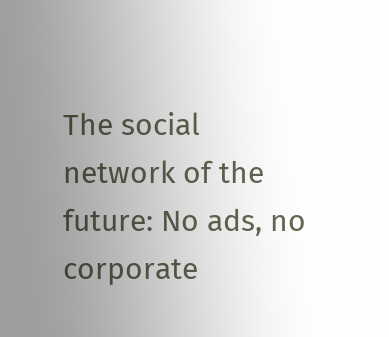The social network of the future: No ads, no corporate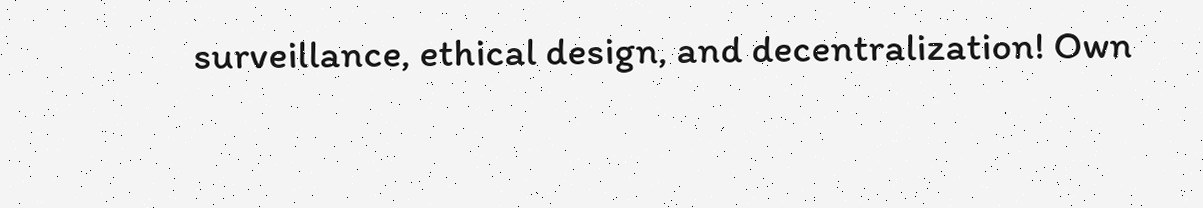surveillance, ethical design, and decentralization! Own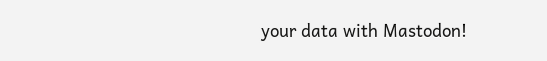your data with Mastodon!